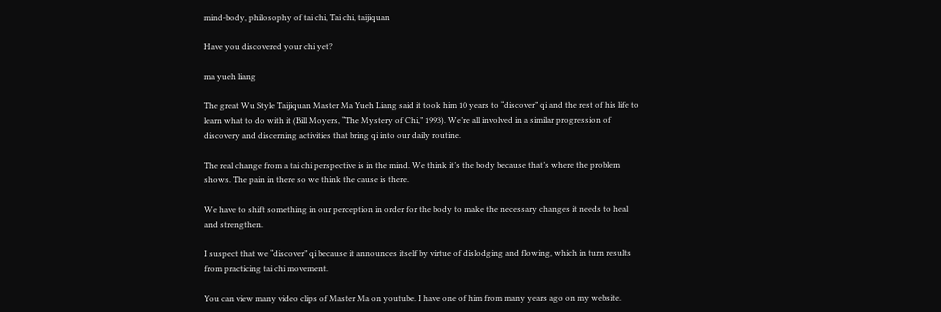mind-body, philosophy of tai chi, Tai chi, taijiquan

Have you discovered your chi yet?

ma yueh liang

The great Wu Style Taijiquan Master Ma Yueh Liang said it took him 10 years to “discover” qi and the rest of his life to learn what to do with it (Bill Moyers, “The Mystery of Chi,” 1993). We’re all involved in a similar progression of discovery and discerning activities that bring qi into our daily routine.

The real change from a tai chi perspective is in the mind. We think it’s the body because that’s where the problem shows. The pain in there so we think the cause is there.

We have to shift something in our perception in order for the body to make the necessary changes it needs to heal and strengthen.

I suspect that we “discover” qi because it announces itself by virtue of dislodging and flowing, which in turn results from practicing tai chi movement.

You can view many video clips of Master Ma on youtube. I have one of him from many years ago on my website.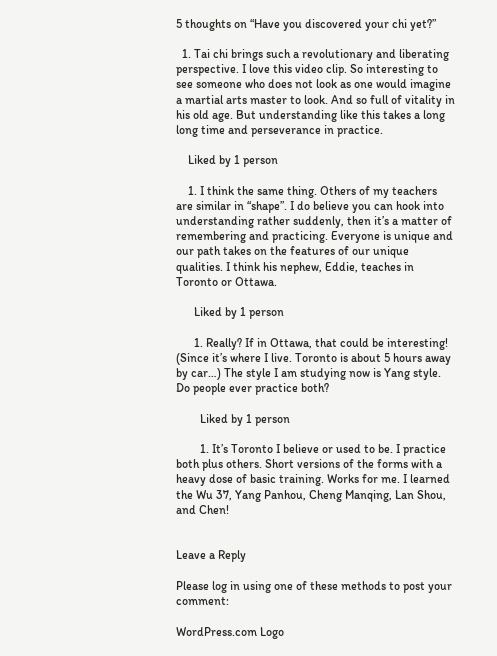5 thoughts on “Have you discovered your chi yet?”

  1. Tai chi brings such a revolutionary and liberating perspective. I love this video clip. So interesting to see someone who does not look as one would imagine a martial arts master to look. And so full of vitality in his old age. But understanding like this takes a long long time and perseverance in practice.

    Liked by 1 person

    1. I think the same thing. Others of my teachers are similar in “shape”. I do believe you can hook into understanding rather suddenly, then it’s a matter of remembering and practicing. Everyone is unique and our path takes on the features of our unique qualities. I think his nephew, Eddie, teaches in Toronto or Ottawa.

      Liked by 1 person

      1. Really? If in Ottawa, that could be interesting! (Since it’s where I live. Toronto is about 5 hours away by car…) The style I am studying now is Yang style. Do people ever practice both?

        Liked by 1 person

        1. It’s Toronto I believe or used to be. I practice both plus others. Short versions of the forms with a heavy dose of basic training. Works for me. I learned the Wu 37, Yang Panhou, Cheng Manqing, Lan Shou, and Chen!


Leave a Reply

Please log in using one of these methods to post your comment:

WordPress.com Logo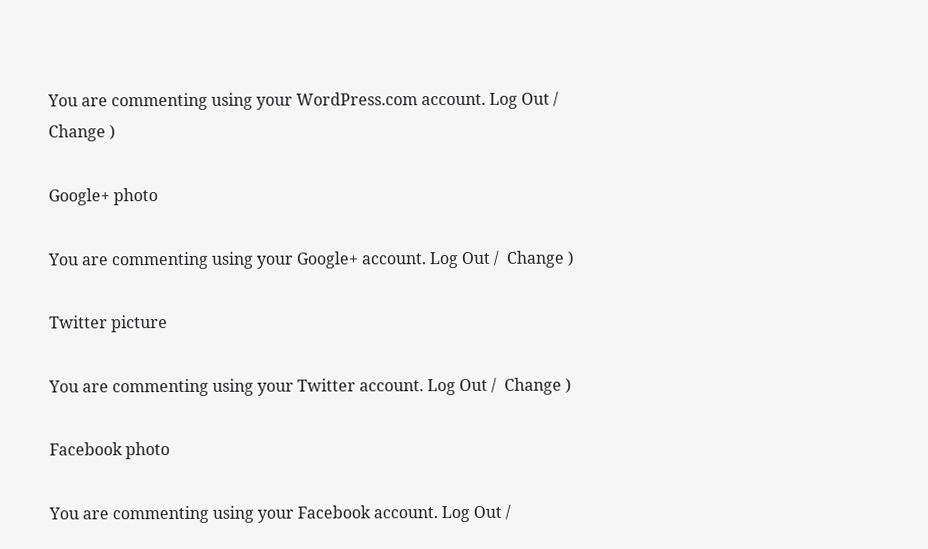You are commenting using your WordPress.com account. Log Out /  Change )

Google+ photo

You are commenting using your Google+ account. Log Out /  Change )

Twitter picture

You are commenting using your Twitter account. Log Out /  Change )

Facebook photo

You are commenting using your Facebook account. Log Out /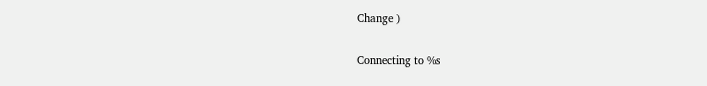Change )


Connecting to %s